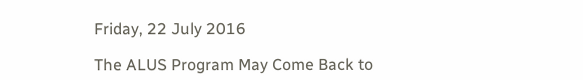Friday, 22 July 2016

The ALUS Program May Come Back to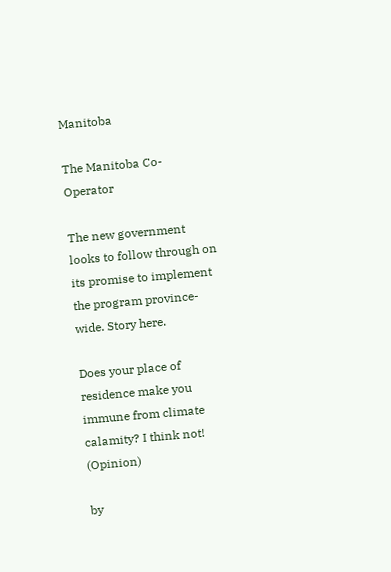Manitoba

The Manitoba Co-Operator

The new government looks to follow through on its promise to implement the program province-wide. Story here.

Does your place of residence make you immune from climate calamity? I think not! (Opinion)

by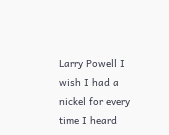Larry Powell I wish I had a nickel for every time I heard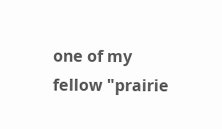one of my fellow "prairie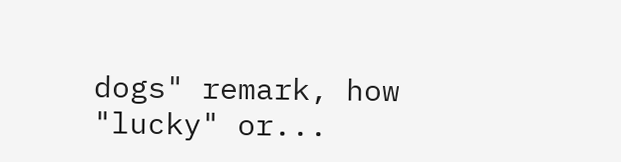dogs" remark, how "lucky" or...